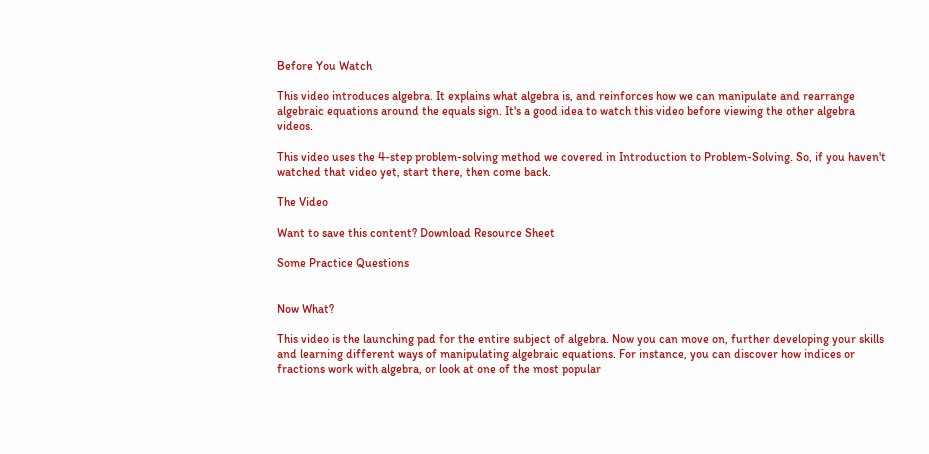Before You Watch

This video introduces algebra. It explains what algebra is, and reinforces how we can manipulate and rearrange algebraic equations around the equals sign. It's a good idea to watch this video before viewing the other algebra videos.

This video uses the 4-step problem-solving method we covered in Introduction to Problem-Solving. So, if you haven't watched that video yet, start there, then come back.

The Video

Want to save this content? Download Resource Sheet

Some Practice Questions


Now What?

This video is the launching pad for the entire subject of algebra. Now you can move on, further developing your skills and learning different ways of manipulating algebraic equations. For instance, you can discover how indices or fractions work with algebra, or look at one of the most popular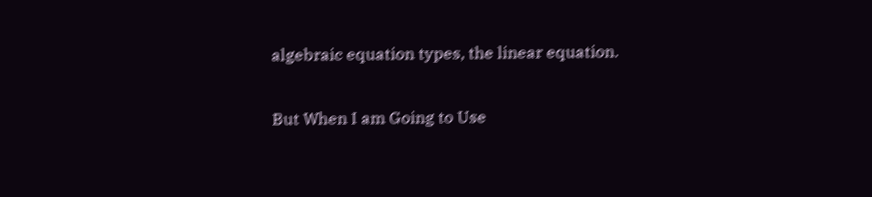algebraic equation types, the linear equation.

But When I am Going to Use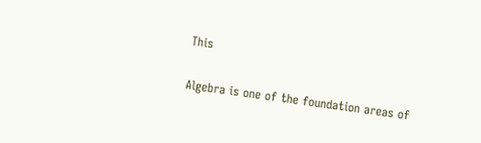This

Algebra is one of the foundation areas of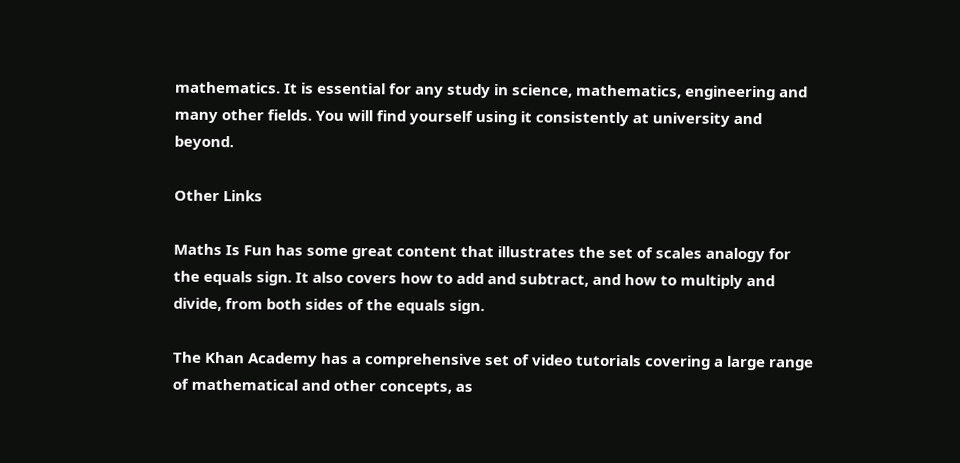mathematics. It is essential for any study in science, mathematics, engineering and many other fields. You will find yourself using it consistently at university and beyond.

Other Links

Maths Is Fun has some great content that illustrates the set of scales analogy for the equals sign. It also covers how to add and subtract, and how to multiply and divide, from both sides of the equals sign.

The Khan Academy has a comprehensive set of video tutorials covering a large range of mathematical and other concepts, as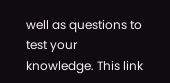well as questions to test your knowledge. This link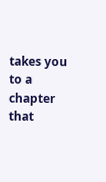takes you to a chapter that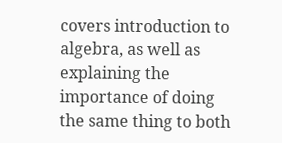covers introduction to algebra, as well as explaining the importance of doing the same thing to both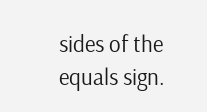sides of the equals sign.